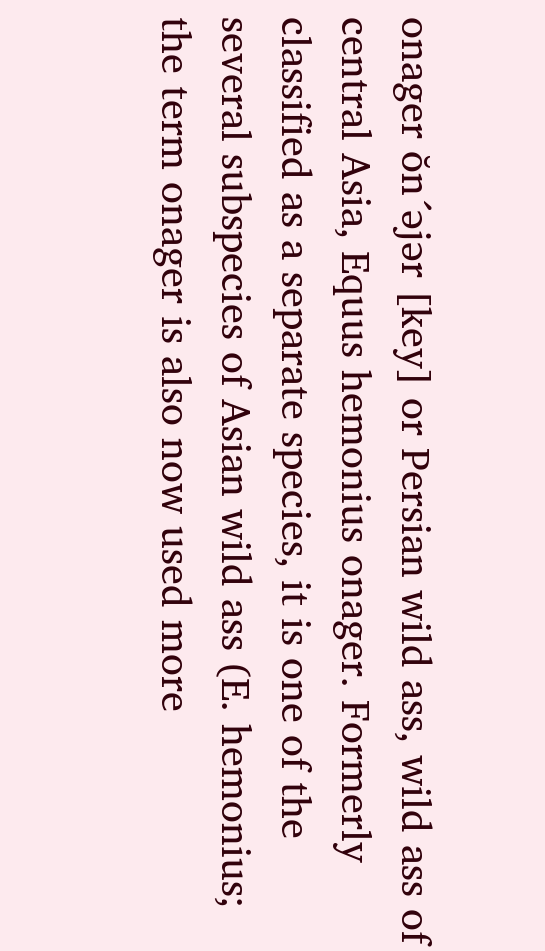onager ŏn´əjər [key] or Persian wild ass, wild ass of central Asia, Equus hemonius onager. Formerly classified as a separate species, it is one of the several subspecies of Asian wild ass (E. hemonius; the term onager is also now used more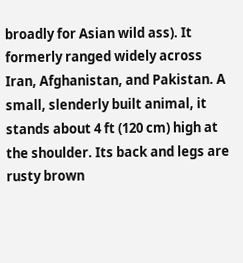broadly for Asian wild ass). It formerly ranged widely across Iran, Afghanistan, and Pakistan. A small, slenderly built animal, it stands about 4 ft (120 cm) high at the shoulder. Its back and legs are rusty brown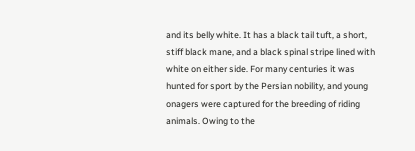and its belly white. It has a black tail tuft, a short, stiff black mane, and a black spinal stripe lined with white on either side. For many centuries it was hunted for sport by the Persian nobility, and young onagers were captured for the breeding of riding animals. Owing to the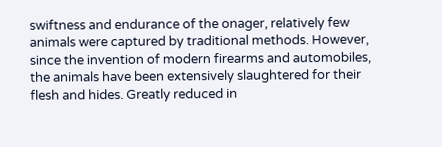swiftness and endurance of the onager, relatively few animals were captured by traditional methods. However, since the invention of modern firearms and automobiles, the animals have been extensively slaughtered for their flesh and hides. Greatly reduced in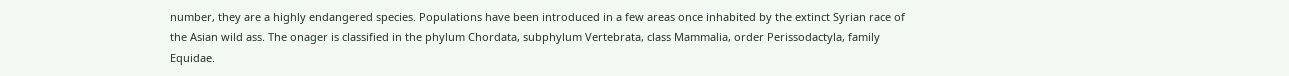number, they are a highly endangered species. Populations have been introduced in a few areas once inhabited by the extinct Syrian race of the Asian wild ass. The onager is classified in the phylum Chordata, subphylum Vertebrata, class Mammalia, order Perissodactyla, family Equidae.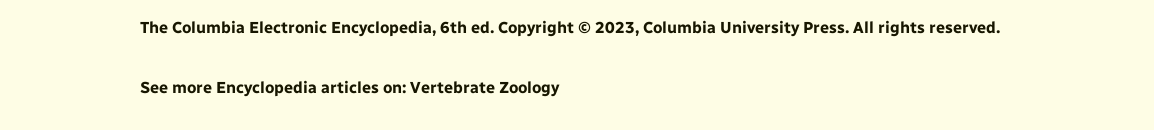The Columbia Electronic Encyclopedia, 6th ed. Copyright © 2023, Columbia University Press. All rights reserved.

See more Encyclopedia articles on: Vertebrate Zoology